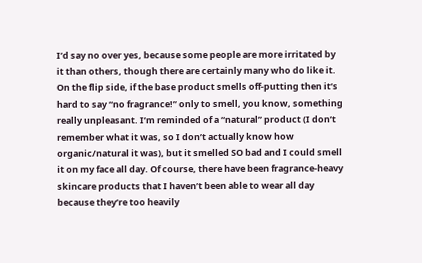I’d say no over yes, because some people are more irritated by it than others, though there are certainly many who do like it. On the flip side, if the base product smells off-putting then it’s hard to say “no fragrance!” only to smell, you know, something really unpleasant. I’m reminded of a “natural” product (I don’t remember what it was, so I don’t actually know how organic/natural it was), but it smelled SO bad and I could smell it on my face all day. Of course, there have been fragrance-heavy skincare products that I haven’t been able to wear all day because they’re too heavily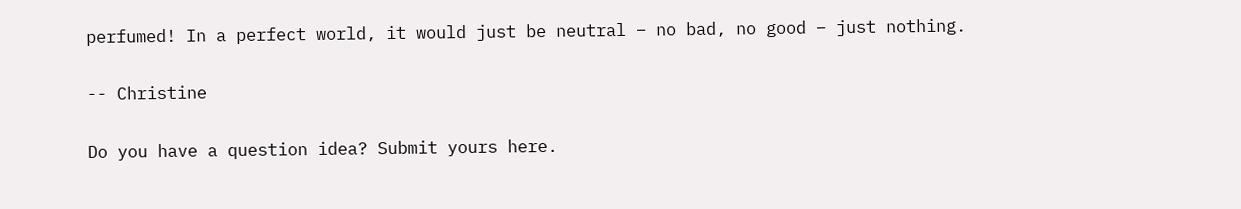perfumed! In a perfect world, it would just be neutral – no bad, no good – just nothing.

-- Christine

Do you have a question idea? Submit yours here.